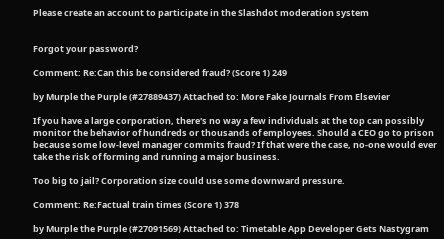Please create an account to participate in the Slashdot moderation system


Forgot your password?

Comment: Re:Can this be considered fraud? (Score 1) 249

by Murple the Purple (#27889437) Attached to: More Fake Journals From Elsevier

If you have a large corporation, there's no way a few individuals at the top can possibly monitor the behavior of hundreds or thousands of employees. Should a CEO go to prison because some low-level manager commits fraud? If that were the case, no-one would ever take the risk of forming and running a major business.

Too big to jail? Corporation size could use some downward pressure.

Comment: Re:Factual train times (Score 1) 378

by Murple the Purple (#27091569) Attached to: Timetable App Developer Gets Nastygram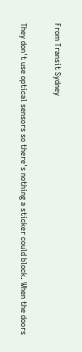From Transit Sydney

They don't use optical sensors so there's nothing a sticker could block. When the doors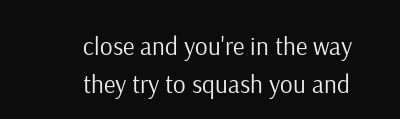close and you're in the way they try to squash you and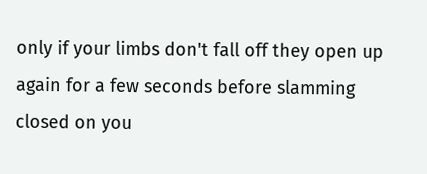only if your limbs don't fall off they open up again for a few seconds before slamming closed on you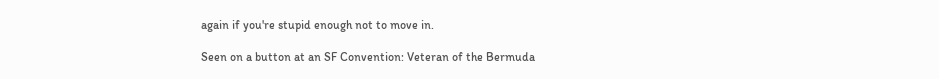again if you're stupid enough not to move in.

Seen on a button at an SF Convention: Veteran of the Bermuda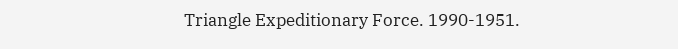Triangle Expeditionary Force. 1990-1951.